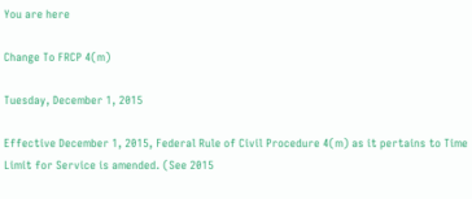You are here

Change To FRCP 4(m)

Tuesday, December 1, 2015

Effective December 1, 2015, Federal Rule of Civil Procedure 4(m) as it pertains to Time Limit for Service is amended. (See 2015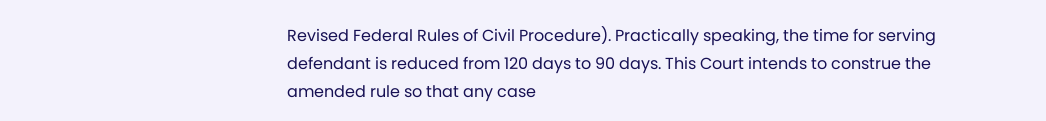Revised Federal Rules of Civil Procedure). Practically speaking, the time for serving defendant is reduced from 120 days to 90 days. This Court intends to construe the amended rule so that any case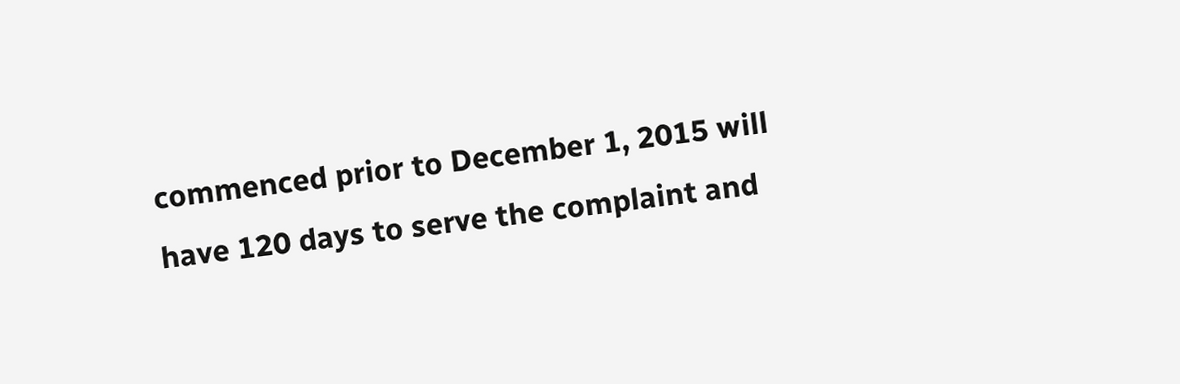commenced prior to December 1, 2015 will have 120 days to serve the complaint and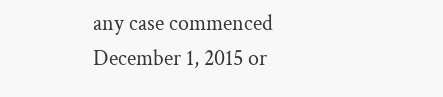any case commenced December 1, 2015 or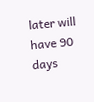later will have 90 days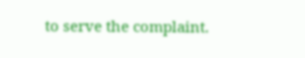to serve the complaint.